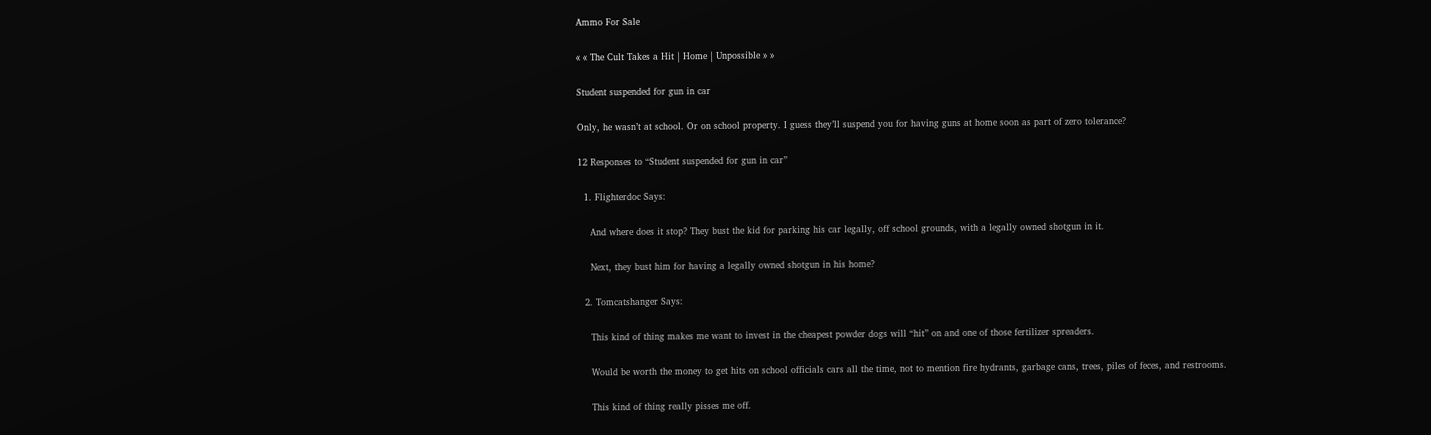Ammo For Sale

« « The Cult Takes a Hit | Home | Unpossible » »

Student suspended for gun in car

Only, he wasn’t at school. Or on school property. I guess they’ll suspend you for having guns at home soon as part of zero tolerance?

12 Responses to “Student suspended for gun in car”

  1. Flighterdoc Says:

    And where does it stop? They bust the kid for parking his car legally, off school grounds, with a legally owned shotgun in it.

    Next, they bust him for having a legally owned shotgun in his home?

  2. Tomcatshanger Says:

    This kind of thing makes me want to invest in the cheapest powder dogs will “hit” on and one of those fertilizer spreaders.

    Would be worth the money to get hits on school officials cars all the time, not to mention fire hydrants, garbage cans, trees, piles of feces, and restrooms.

    This kind of thing really pisses me off.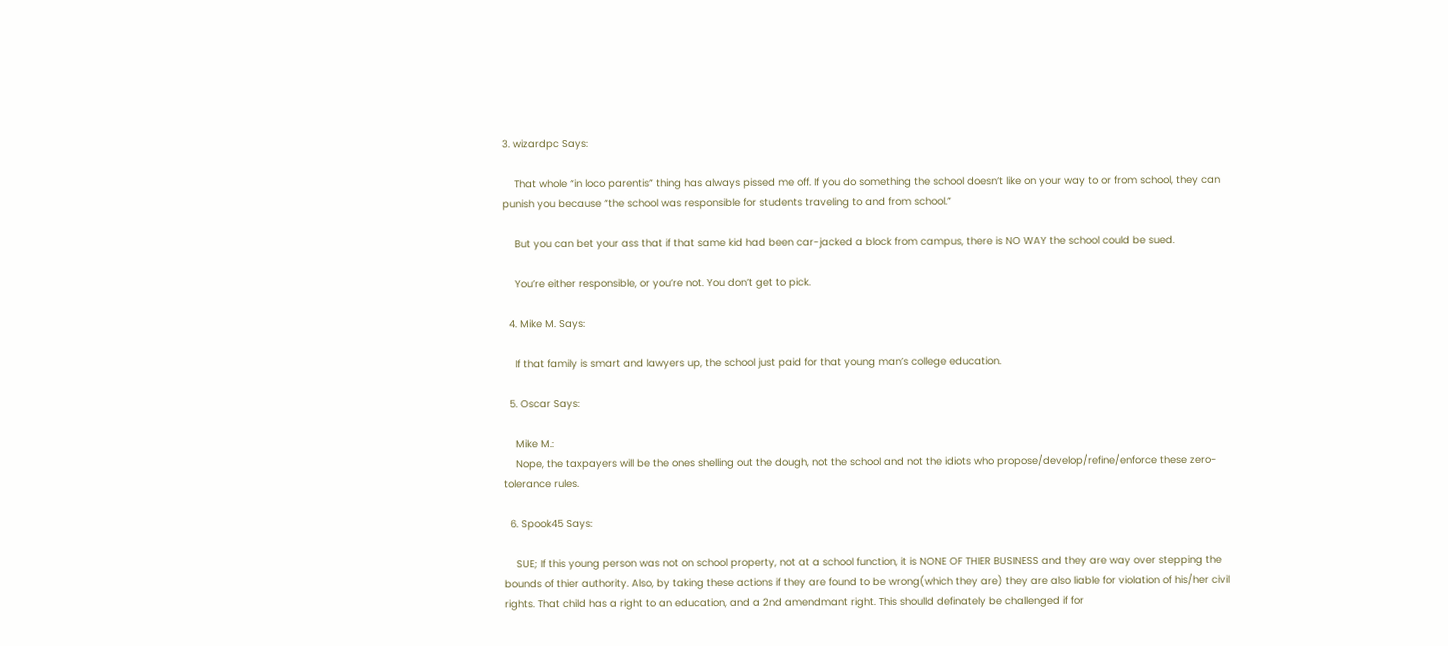3. wizardpc Says:

    That whole “in loco parentis” thing has always pissed me off. If you do something the school doesn’t like on your way to or from school, they can punish you because “the school was responsible for students traveling to and from school.”

    But you can bet your ass that if that same kid had been car-jacked a block from campus, there is NO WAY the school could be sued.

    You’re either responsible, or you’re not. You don’t get to pick.

  4. Mike M. Says:

    If that family is smart and lawyers up, the school just paid for that young man’s college education.

  5. Oscar Says:

    Mike M.:
    Nope, the taxpayers will be the ones shelling out the dough, not the school and not the idiots who propose/develop/refine/enforce these zero-tolerance rules.

  6. Spook45 Says:

    SUE; If this young person was not on school property, not at a school function, it is NONE OF THIER BUSINESS and they are way over stepping the bounds of thier authority. Also, by taking these actions if they are found to be wrong(which they are) they are also liable for violation of his/her civil rights. That child has a right to an education, and a 2nd amendmant right. This shoulld definately be challenged if for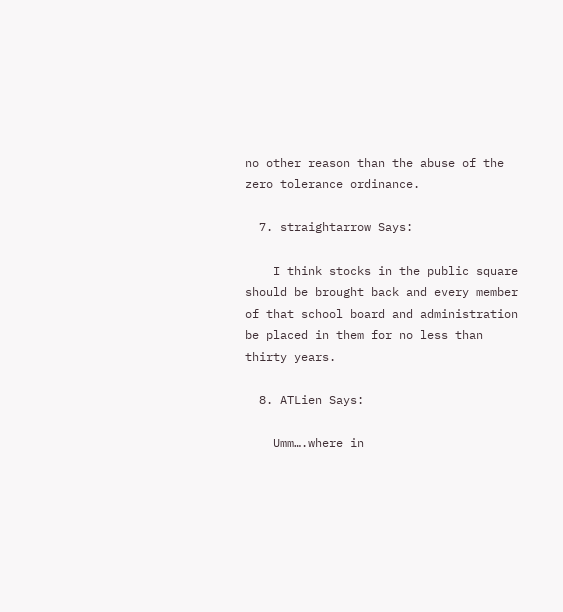no other reason than the abuse of the zero tolerance ordinance.

  7. straightarrow Says:

    I think stocks in the public square should be brought back and every member of that school board and administration be placed in them for no less than thirty years.

  8. ATLien Says:

    Umm….where in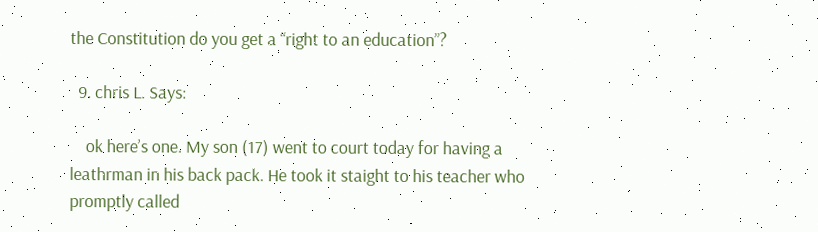the Constitution do you get a “right to an education”?

  9. chris L. Says:

    ok here’s one. My son (17) went to court today for having a leathrman in his back pack. He took it staight to his teacher who promptly called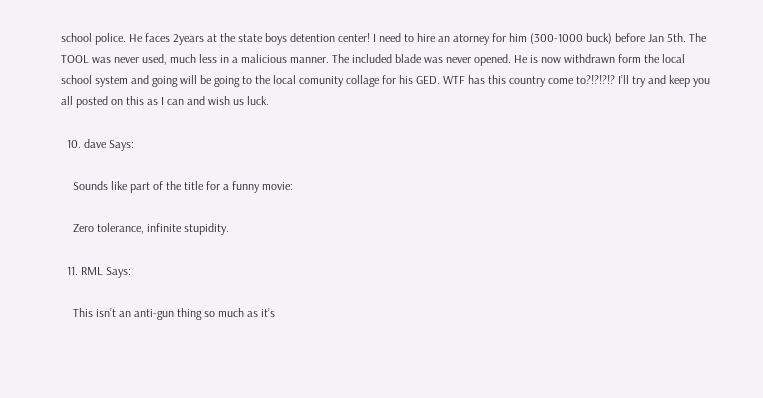school police. He faces 2years at the state boys detention center! I need to hire an atorney for him (300-1000 buck) before Jan 5th. The TOOL was never used, much less in a malicious manner. The included blade was never opened. He is now withdrawn form the local school system and going will be going to the local comunity collage for his GED. WTF has this country come to?!?!?!? I’ll try and keep you all posted on this as I can and wish us luck.

  10. dave Says:

    Sounds like part of the title for a funny movie:

    Zero tolerance, infinite stupidity.

  11. RML Says:

    This isn’t an anti-gun thing so much as it’s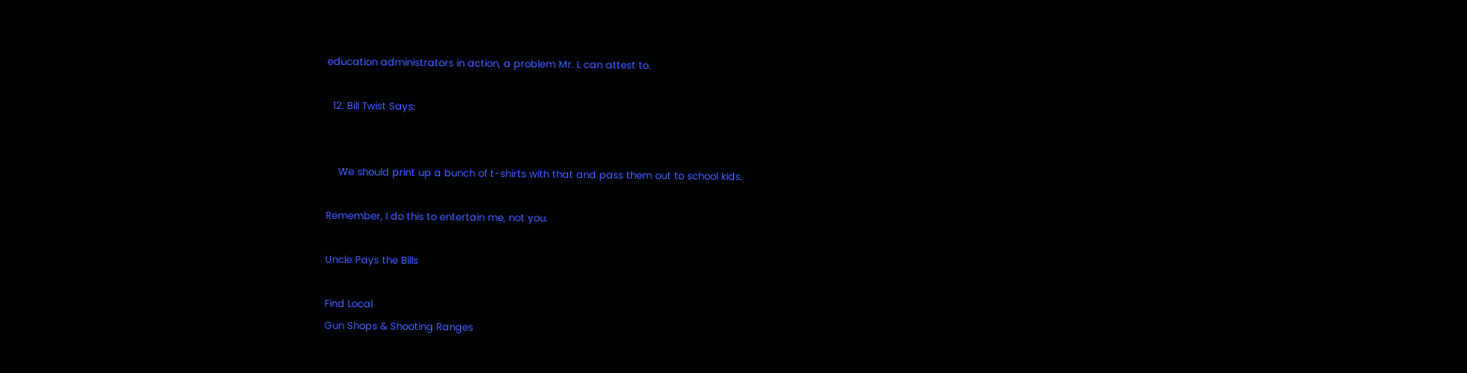education administrators in action, a problem Mr. L can attest to.

  12. Bill Twist Says:


    We should print up a bunch of t-shirts with that and pass them out to school kids.

Remember, I do this to entertain me, not you.

Uncle Pays the Bills

Find Local
Gun Shops & Shooting Ranges